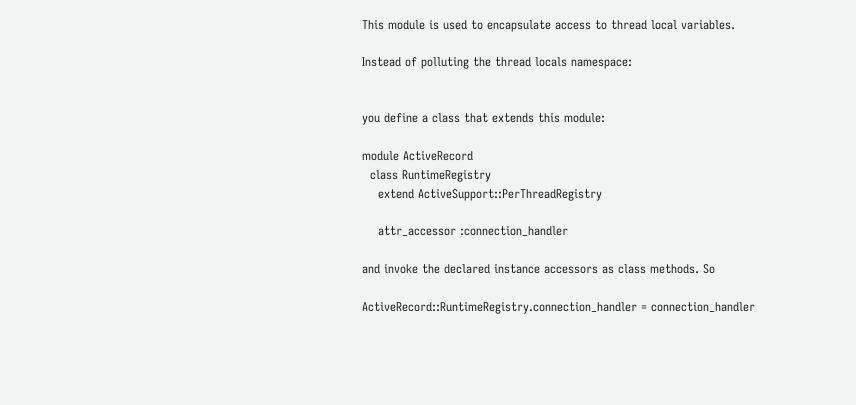This module is used to encapsulate access to thread local variables.

Instead of polluting the thread locals namespace:


you define a class that extends this module:

module ActiveRecord
  class RuntimeRegistry
    extend ActiveSupport::PerThreadRegistry

    attr_accessor :connection_handler

and invoke the declared instance accessors as class methods. So

ActiveRecord::RuntimeRegistry.connection_handler = connection_handler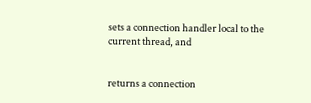sets a connection handler local to the current thread, and


returns a connection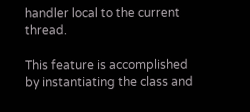handler local to the current thread.

This feature is accomplished by instantiating the class and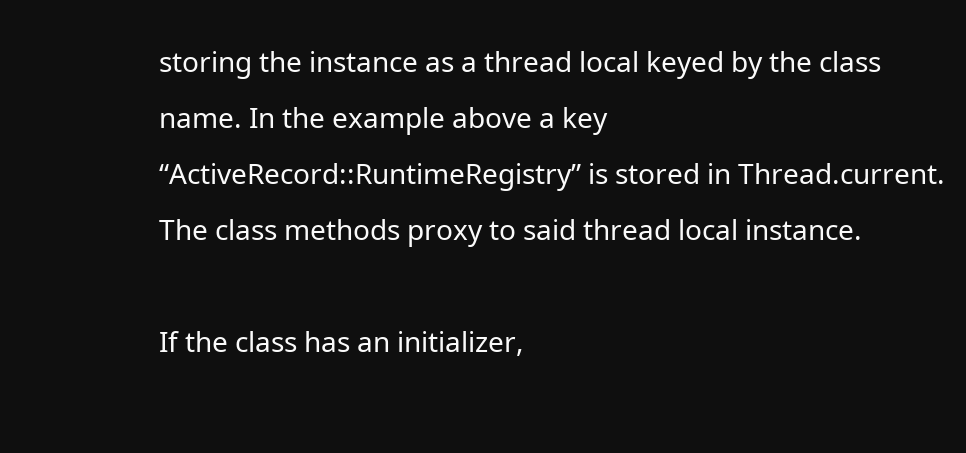storing the instance as a thread local keyed by the class name. In the example above a key “ActiveRecord::RuntimeRegistry” is stored in Thread.current. The class methods proxy to said thread local instance.

If the class has an initializer,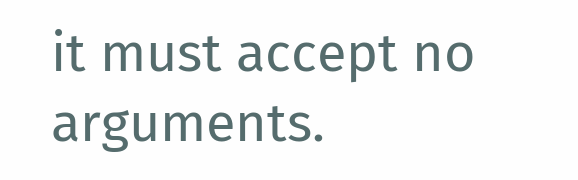it must accept no arguments.